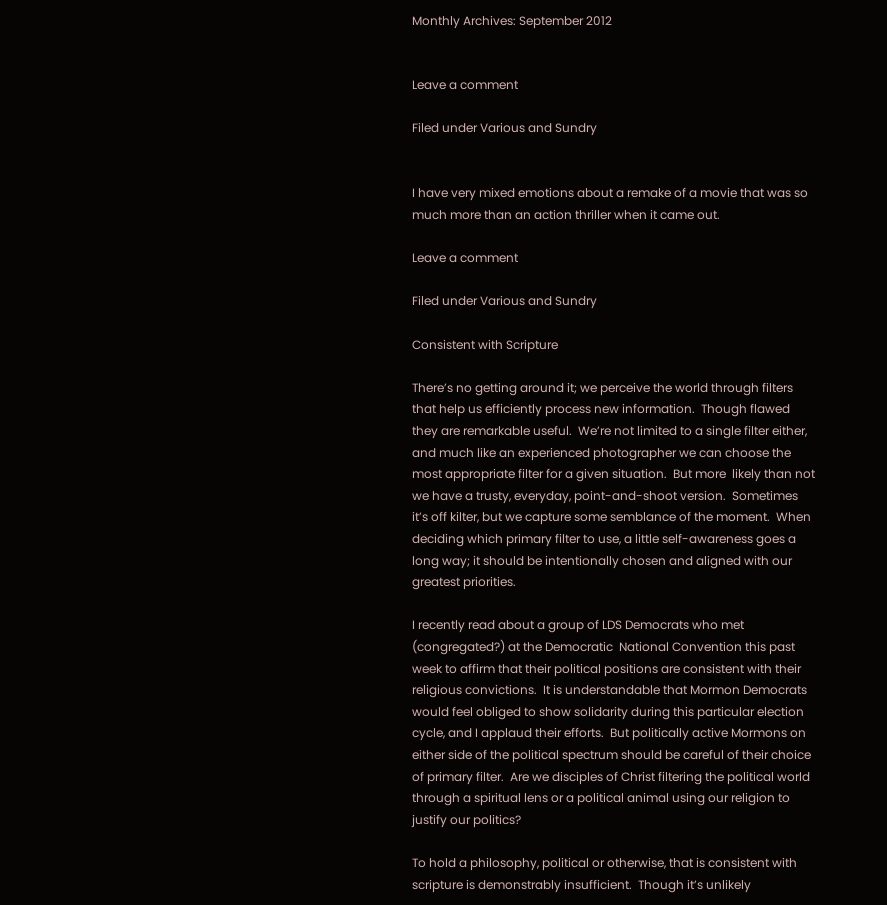Monthly Archives: September 2012


Leave a comment

Filed under Various and Sundry


I have very mixed emotions about a remake of a movie that was so much more than an action thriller when it came out.

Leave a comment

Filed under Various and Sundry

Consistent with Scripture

There’s no getting around it; we perceive the world through filters that help us efficiently process new information.  Though flawed they are remarkable useful.  We’re not limited to a single filter either, and much like an experienced photographer we can choose the most appropriate filter for a given situation.  But more  likely than not we have a trusty, everyday, point-and-shoot version.  Sometimes it’s off kilter, but we capture some semblance of the moment.  When deciding which primary filter to use, a little self-awareness goes a long way; it should be intentionally chosen and aligned with our greatest priorities.

I recently read about a group of LDS Democrats who met (congregated?) at the Democratic  National Convention this past week to affirm that their political positions are consistent with their religious convictions.  It is understandable that Mormon Democrats would feel obliged to show solidarity during this particular election cycle, and I applaud their efforts.  But politically active Mormons on either side of the political spectrum should be careful of their choice of primary filter.  Are we disciples of Christ filtering the political world through a spiritual lens or a political animal using our religion to justify our politics?

To hold a philosophy, political or otherwise, that is consistent with scripture is demonstrably insufficient.  Though it’s unlikely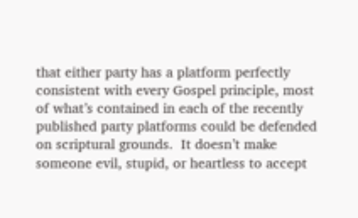that either party has a platform perfectly consistent with every Gospel principle, most of what’s contained in each of the recently published party platforms could be defended on scriptural grounds.  It doesn’t make someone evil, stupid, or heartless to accept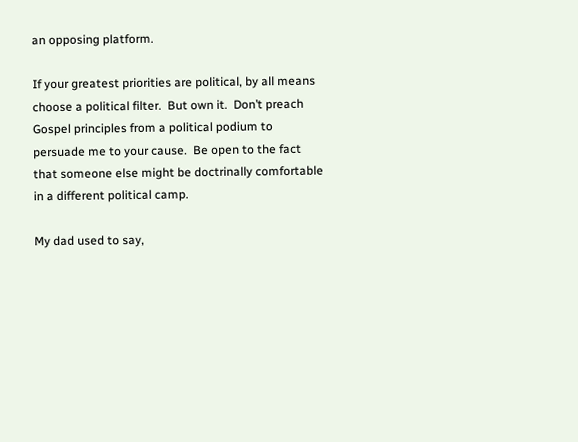an opposing platform.

If your greatest priorities are political, by all means choose a political filter.  But own it.  Don’t preach Gospel principles from a political podium to persuade me to your cause.  Be open to the fact that someone else might be doctrinally comfortable in a different political camp.

My dad used to say,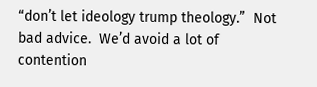“don’t let ideology trump theology.”  Not bad advice.  We’d avoid a lot of contention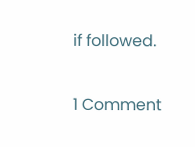if followed.

1 Comment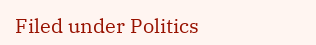Filed under Politics